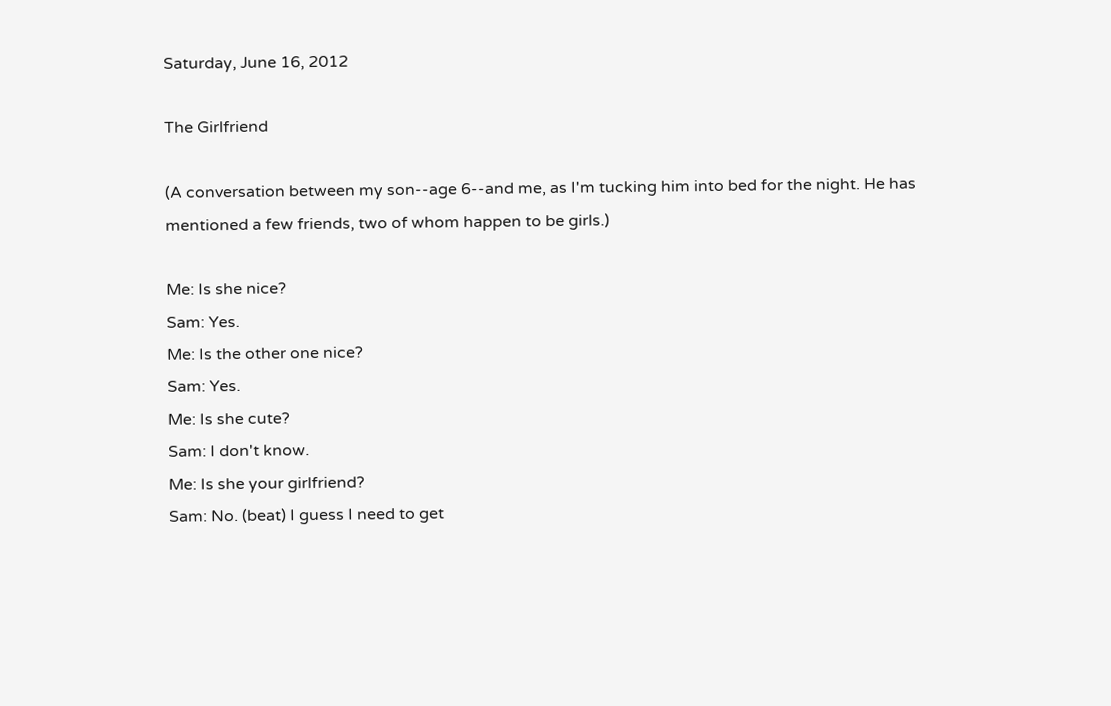Saturday, June 16, 2012

The Girlfriend

(A conversation between my son--age 6--and me, as I'm tucking him into bed for the night. He has mentioned a few friends, two of whom happen to be girls.)

Me: Is she nice?
Sam: Yes.
Me: Is the other one nice?
Sam: Yes.
Me: Is she cute?
Sam: I don't know.
Me: Is she your girlfriend?
Sam: No. (beat) I guess I need to get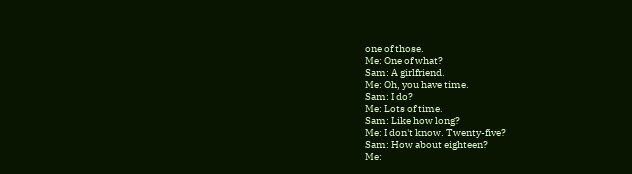one of those.
Me: One of what?
Sam: A girlfriend.
Me: Oh, you have time.
Sam: I do?
Me: Lots of time.
Sam: Like how long?
Me: I don't know. Twenty-five?
Sam: How about eighteen?
Me: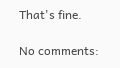That's fine.

No comments: